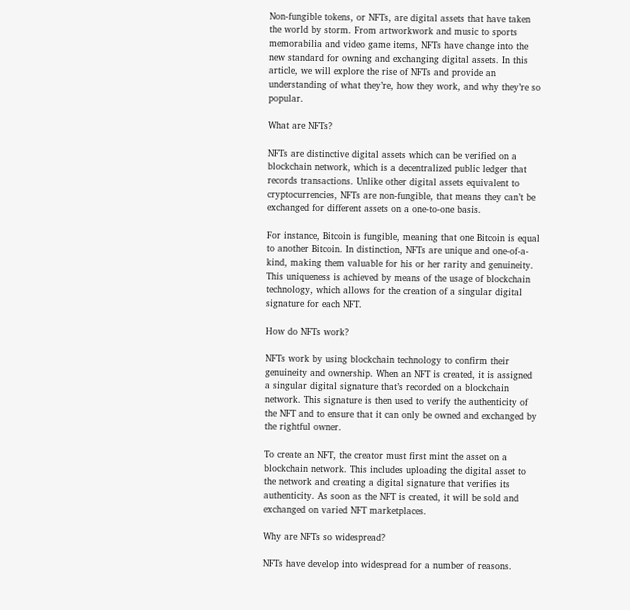Non-fungible tokens, or NFTs, are digital assets that have taken the world by storm. From artworkwork and music to sports memorabilia and video game items, NFTs have change into the new standard for owning and exchanging digital assets. In this article, we will explore the rise of NFTs and provide an understanding of what they’re, how they work, and why they’re so popular.

What are NFTs?

NFTs are distinctive digital assets which can be verified on a blockchain network, which is a decentralized public ledger that records transactions. Unlike other digital assets equivalent to cryptocurrencies, NFTs are non-fungible, that means they can’t be exchanged for different assets on a one-to-one basis.

For instance, Bitcoin is fungible, meaning that one Bitcoin is equal to another Bitcoin. In distinction, NFTs are unique and one-of-a-kind, making them valuable for his or her rarity and genuineity. This uniqueness is achieved by means of the usage of blockchain technology, which allows for the creation of a singular digital signature for each NFT.

How do NFTs work?

NFTs work by using blockchain technology to confirm their genuineity and ownership. When an NFT is created, it is assigned a singular digital signature that’s recorded on a blockchain network. This signature is then used to verify the authenticity of the NFT and to ensure that it can only be owned and exchanged by the rightful owner.

To create an NFT, the creator must first mint the asset on a blockchain network. This includes uploading the digital asset to the network and creating a digital signature that verifies its authenticity. As soon as the NFT is created, it will be sold and exchanged on varied NFT marketplaces.

Why are NFTs so widespread?

NFTs have develop into widespread for a number of reasons.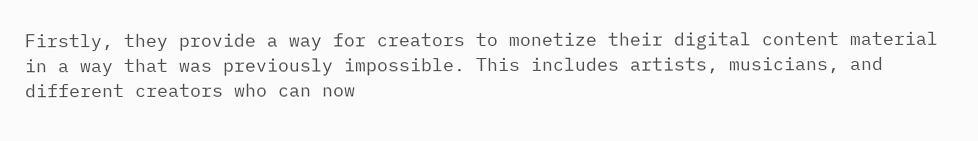Firstly, they provide a way for creators to monetize their digital content material in a way that was previously impossible. This includes artists, musicians, and different creators who can now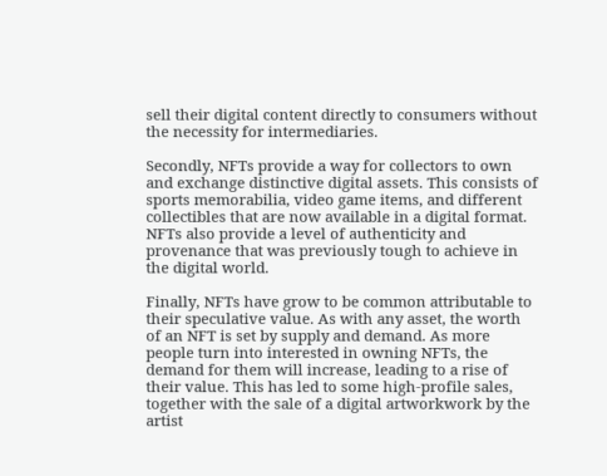sell their digital content directly to consumers without the necessity for intermediaries.

Secondly, NFTs provide a way for collectors to own and exchange distinctive digital assets. This consists of sports memorabilia, video game items, and different collectibles that are now available in a digital format. NFTs also provide a level of authenticity and provenance that was previously tough to achieve in the digital world.

Finally, NFTs have grow to be common attributable to their speculative value. As with any asset, the worth of an NFT is set by supply and demand. As more people turn into interested in owning NFTs, the demand for them will increase, leading to a rise of their value. This has led to some high-profile sales, together with the sale of a digital artworkwork by the artist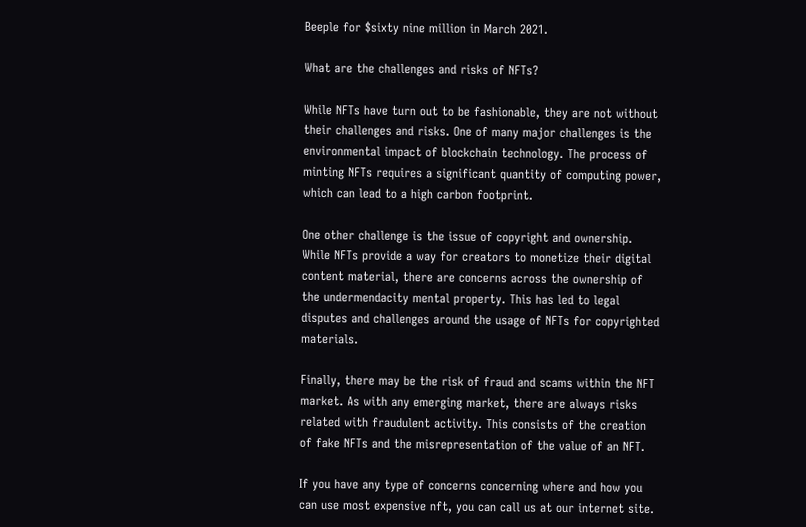Beeple for $sixty nine million in March 2021.

What are the challenges and risks of NFTs?

While NFTs have turn out to be fashionable, they are not without their challenges and risks. One of many major challenges is the environmental impact of blockchain technology. The process of minting NFTs requires a significant quantity of computing power, which can lead to a high carbon footprint.

One other challenge is the issue of copyright and ownership. While NFTs provide a way for creators to monetize their digital content material, there are concerns across the ownership of the undermendacity mental property. This has led to legal disputes and challenges around the usage of NFTs for copyrighted materials.

Finally, there may be the risk of fraud and scams within the NFT market. As with any emerging market, there are always risks related with fraudulent activity. This consists of the creation of fake NFTs and the misrepresentation of the value of an NFT.

If you have any type of concerns concerning where and how you can use most expensive nft, you can call us at our internet site.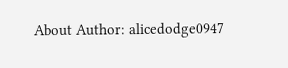About Author: alicedodge0947